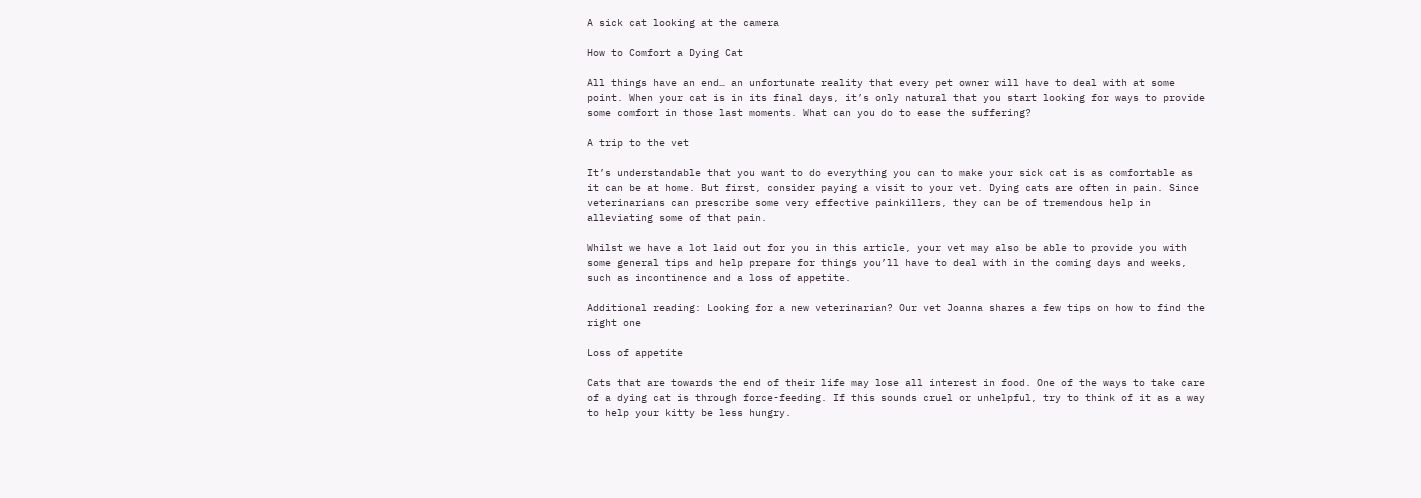A sick cat looking at the camera

How to Comfort a Dying Cat

All things have an end… an unfortunate reality that every pet owner will have to deal with at some point. When your cat is in its final days, it’s only natural that you start looking for ways to provide some comfort in those last moments. What can you do to ease the suffering?

A trip to the vet

It’s understandable that you want to do everything you can to make your sick cat is as comfortable as it can be at home. But first, consider paying a visit to your vet. Dying cats are often in pain. Since veterinarians can prescribe some very effective painkillers, they can be of tremendous help in alleviating some of that pain.

Whilst we have a lot laid out for you in this article, your vet may also be able to provide you with some general tips and help prepare for things you’ll have to deal with in the coming days and weeks, such as incontinence and a loss of appetite.

Additional reading: Looking for a new veterinarian? Our vet Joanna shares a few tips on how to find the right one

Loss of appetite

Cats that are towards the end of their life may lose all interest in food. One of the ways to take care of a dying cat is through force-feeding. If this sounds cruel or unhelpful, try to think of it as a way to help your kitty be less hungry.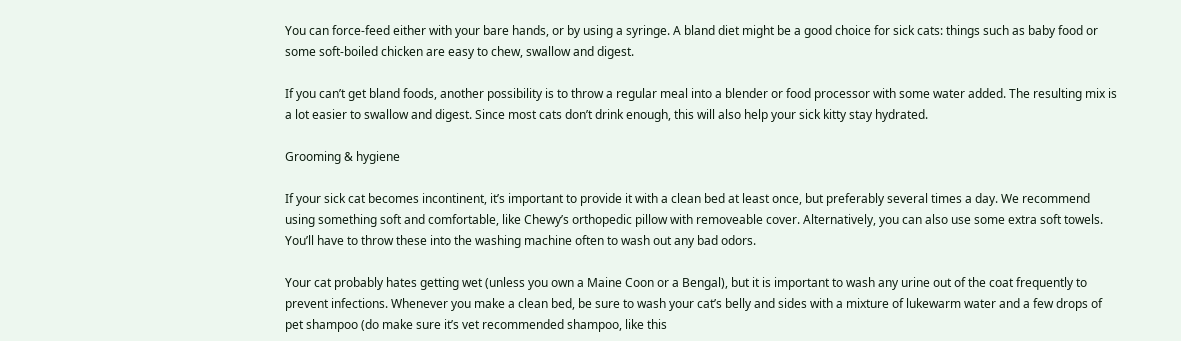You can force-feed either with your bare hands, or by using a syringe. A bland diet might be a good choice for sick cats: things such as baby food or some soft-boiled chicken are easy to chew, swallow and digest.

If you can’t get bland foods, another possibility is to throw a regular meal into a blender or food processor with some water added. The resulting mix is a lot easier to swallow and digest. Since most cats don’t drink enough, this will also help your sick kitty stay hydrated.

Grooming & hygiene

If your sick cat becomes incontinent, it’s important to provide it with a clean bed at least once, but preferably several times a day. We recommend using something soft and comfortable, like Chewy’s orthopedic pillow with removeable cover. Alternatively, you can also use some extra soft towels. You’ll have to throw these into the washing machine often to wash out any bad odors.

Your cat probably hates getting wet (unless you own a Maine Coon or a Bengal), but it is important to wash any urine out of the coat frequently to prevent infections. Whenever you make a clean bed, be sure to wash your cat’s belly and sides with a mixture of lukewarm water and a few drops of pet shampoo (do make sure it’s vet recommended shampoo, like this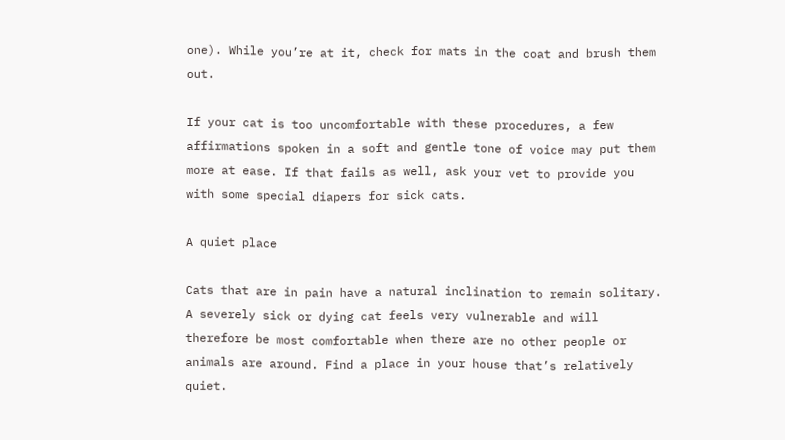one). While you’re at it, check for mats in the coat and brush them out.

If your cat is too uncomfortable with these procedures, a few affirmations spoken in a soft and gentle tone of voice may put them more at ease. If that fails as well, ask your vet to provide you with some special diapers for sick cats.

A quiet place

Cats that are in pain have a natural inclination to remain solitary. A severely sick or dying cat feels very vulnerable and will therefore be most comfortable when there are no other people or animals are around. Find a place in your house that’s relatively quiet.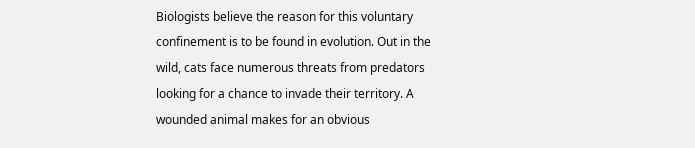Biologists believe the reason for this voluntary confinement is to be found in evolution. Out in the wild, cats face numerous threats from predators looking for a chance to invade their territory. A wounded animal makes for an obvious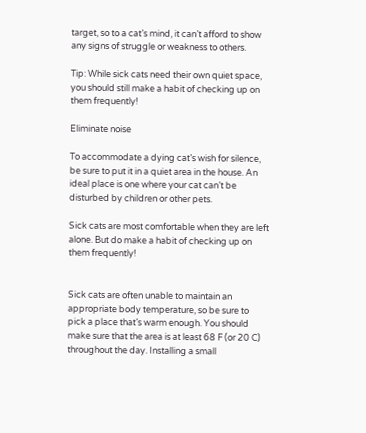target, so to a cat’s mind, it can’t afford to show any signs of struggle or weakness to others.

Tip: While sick cats need their own quiet space, you should still make a habit of checking up on them frequently!

Eliminate noise

To accommodate a dying cat’s wish for silence, be sure to put it in a quiet area in the house. An ideal place is one where your cat can’t be disturbed by children or other pets.

Sick cats are most comfortable when they are left alone. But do make a habit of checking up on them frequently!


Sick cats are often unable to maintain an appropriate body temperature, so be sure to pick a place that’s warm enough. You should make sure that the area is at least 68 F (or 20 C) throughout the day. Installing a small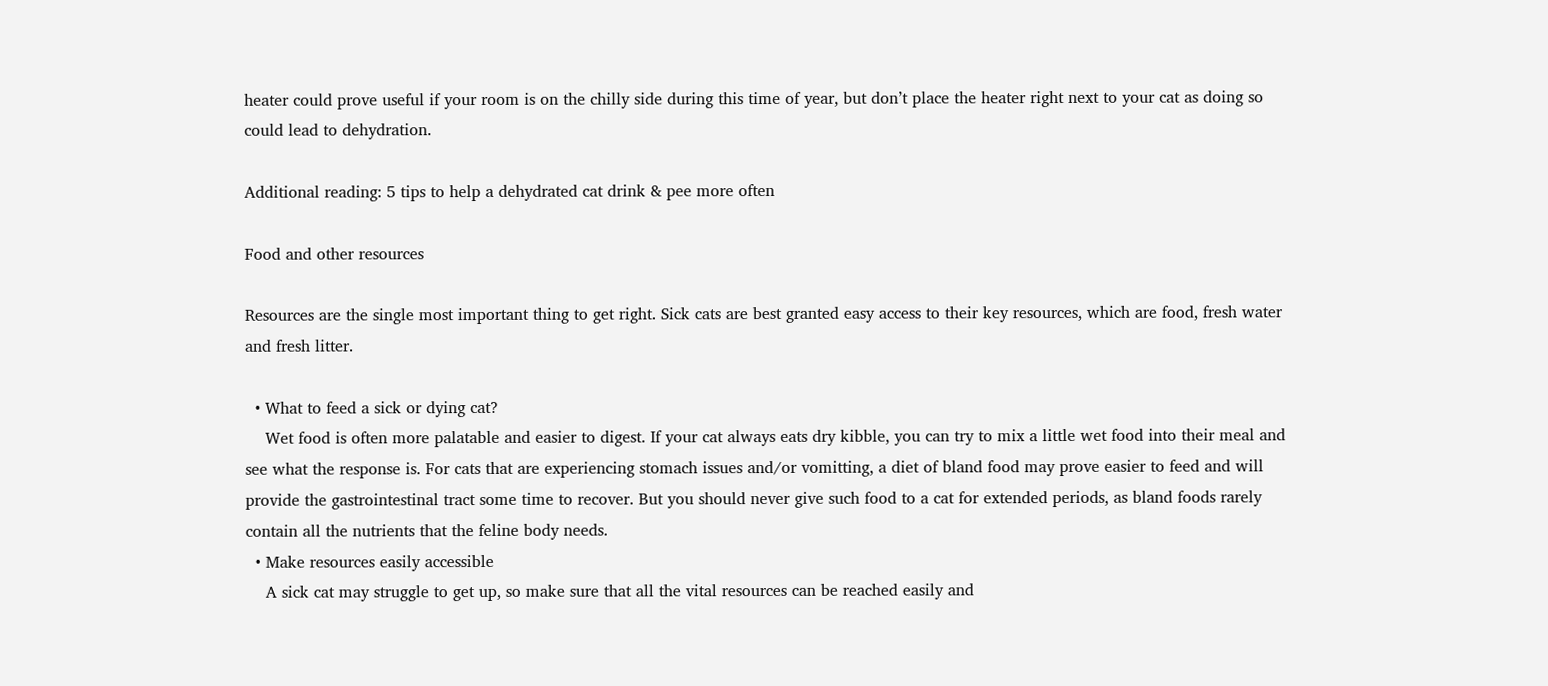heater could prove useful if your room is on the chilly side during this time of year, but don’t place the heater right next to your cat as doing so could lead to dehydration.

Additional reading: 5 tips to help a dehydrated cat drink & pee more often

Food and other resources

Resources are the single most important thing to get right. Sick cats are best granted easy access to their key resources, which are food, fresh water and fresh litter.

  • What to feed a sick or dying cat?
    Wet food is often more palatable and easier to digest. If your cat always eats dry kibble, you can try to mix a little wet food into their meal and see what the response is. For cats that are experiencing stomach issues and/or vomitting, a diet of bland food may prove easier to feed and will provide the gastrointestinal tract some time to recover. But you should never give such food to a cat for extended periods, as bland foods rarely contain all the nutrients that the feline body needs.
  • Make resources easily accessible
    A sick cat may struggle to get up, so make sure that all the vital resources can be reached easily and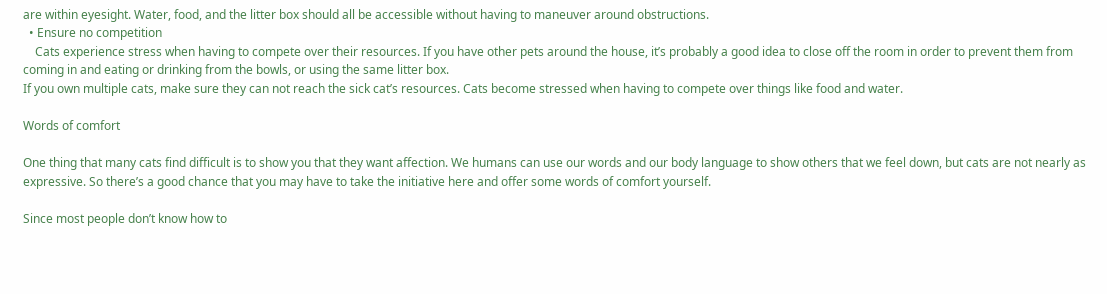are within eyesight. Water, food, and the litter box should all be accessible without having to maneuver around obstructions.
  • Ensure no competition
    Cats experience stress when having to compete over their resources. If you have other pets around the house, it’s probably a good idea to close off the room in order to prevent them from coming in and eating or drinking from the bowls, or using the same litter box.
If you own multiple cats, make sure they can not reach the sick cat’s resources. Cats become stressed when having to compete over things like food and water.

Words of comfort

One thing that many cats find difficult is to show you that they want affection. We humans can use our words and our body language to show others that we feel down, but cats are not nearly as expressive. So there’s a good chance that you may have to take the initiative here and offer some words of comfort yourself.

Since most people don’t know how to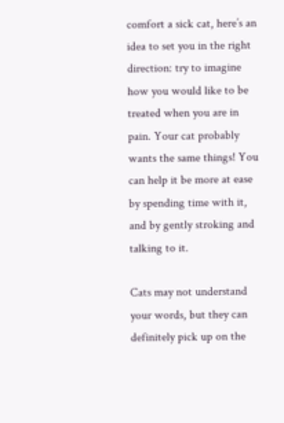comfort a sick cat, here’s an idea to set you in the right direction: try to imagine how you would like to be treated when you are in pain. Your cat probably wants the same things! You can help it be more at ease by spending time with it, and by gently stroking and talking to it.

Cats may not understand your words, but they can definitely pick up on the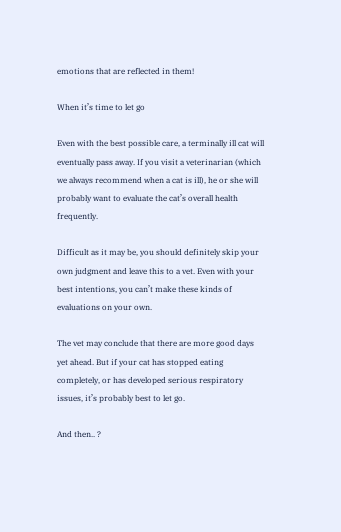emotions that are reflected in them!

When it’s time to let go

Even with the best possible care, a terminally ill cat will eventually pass away. If you visit a veterinarian (which we always recommend when a cat is ill), he or she will probably want to evaluate the cat’s overall health frequently.

Difficult as it may be, you should definitely skip your own judgment and leave this to a vet. Even with your best intentions, you can’t make these kinds of evaluations on your own.

The vet may conclude that there are more good days yet ahead. But if your cat has stopped eating completely, or has developed serious respiratory issues, it’s probably best to let go.

And then.. ?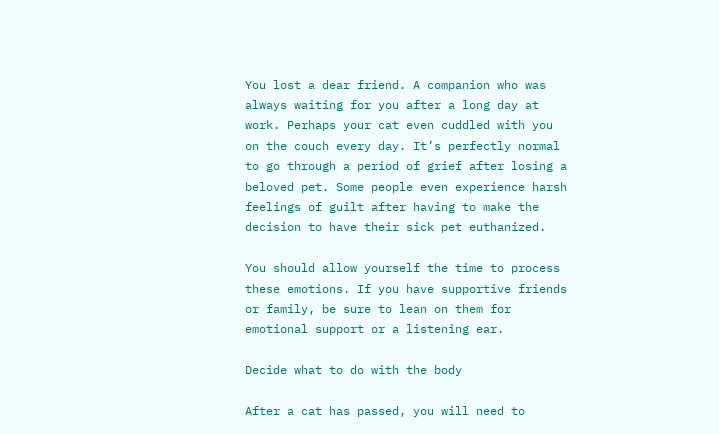You lost a dear friend. A companion who was always waiting for you after a long day at work. Perhaps your cat even cuddled with you on the couch every day. It’s perfectly normal to go through a period of grief after losing a beloved pet. Some people even experience harsh feelings of guilt after having to make the decision to have their sick pet euthanized.

You should allow yourself the time to process these emotions. If you have supportive friends or family, be sure to lean on them for emotional support or a listening ear.

Decide what to do with the body

After a cat has passed, you will need to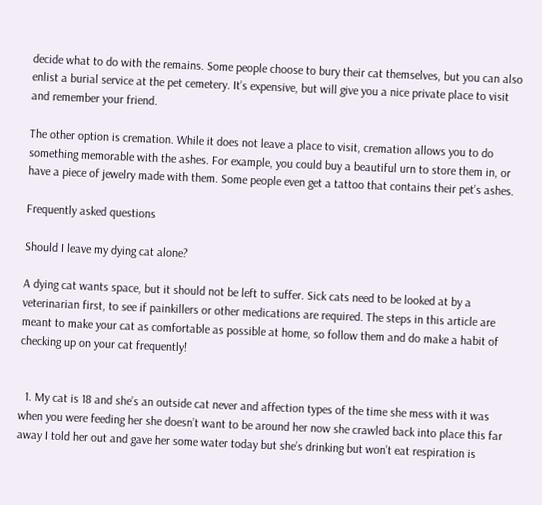decide what to do with the remains. Some people choose to bury their cat themselves, but you can also enlist a burial service at the pet cemetery. It’s expensive, but will give you a nice private place to visit and remember your friend.

The other option is cremation. While it does not leave a place to visit, cremation allows you to do something memorable with the ashes. For example, you could buy a beautiful urn to store them in, or have a piece of jewelry made with them. Some people even get a tattoo that contains their pet’s ashes.

Frequently asked questions

Should I leave my dying cat alone?

A dying cat wants space, but it should not be left to suffer. Sick cats need to be looked at by a veterinarian first, to see if painkillers or other medications are required. The steps in this article are meant to make your cat as comfortable as possible at home, so follow them and do make a habit of checking up on your cat frequently!


  1. My cat is 18 and she’s an outside cat never and affection types of the time she mess with it was when you were feeding her she doesn’t want to be around her now she crawled back into place this far away I told her out and gave her some water today but she’s drinking but won’t eat respiration is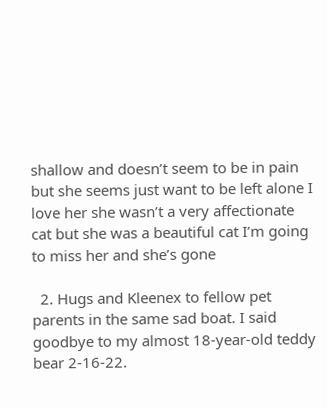shallow and doesn’t seem to be in pain but she seems just want to be left alone I love her she wasn’t a very affectionate cat but she was a beautiful cat I’m going to miss her and she’s gone

  2. Hugs and Kleenex to fellow pet parents in the same sad boat. I said goodbye to my almost 18-year-old teddy bear 2-16-22.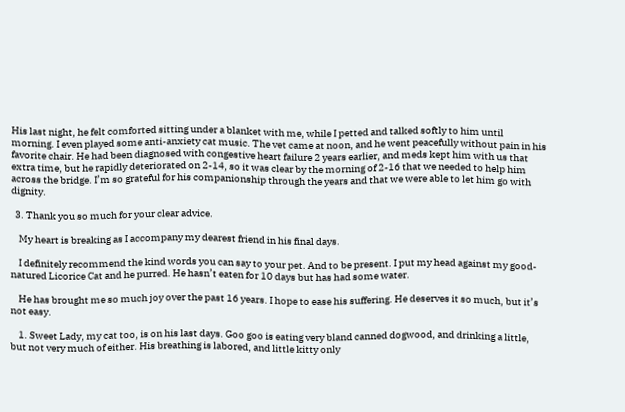His last night, he felt comforted sitting under a blanket with me, while I petted and talked softly to him until morning. I even played some anti-anxiety cat music. The vet came at noon, and he went peacefully without pain in his favorite chair. He had been diagnosed with congestive heart failure 2 years earlier, and meds kept him with us that extra time, but he rapidly deteriorated on 2-14, so it was clear by the morning of 2-16 that we needed to help him across the bridge. I’m so grateful for his companionship through the years and that we were able to let him go with dignity.

  3. Thank you so much for your clear advice.

    My heart is breaking as I accompany my dearest friend in his final days.

    I definitely recommend the kind words you can say to your pet. And to be present. I put my head against my good-natured Licorice Cat and he purred. He hasn’t eaten for 10 days but has had some water.

    He has brought me so much joy over the past 16 years. I hope to ease his suffering. He deserves it so much, but it’s not easy.

    1. Sweet Lady, my cat too, is on his last days. Goo goo is eating very bland canned dogwood, and drinking a little, but not very much of either. His breathing is labored, and little kitty only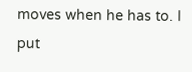moves when he has to. I put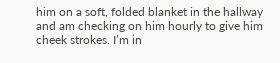him on a soft, folded blanket in the hallway and am checking on him hourly to give him cheek strokes. I’m in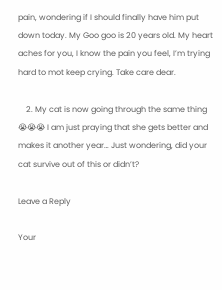pain, wondering if I should finally have him put down today. My Goo goo is 20 years old. My heart aches for you, I know the pain you feel, I’m trying hard to mot keep crying. Take care dear.

    2. My cat is now going through the same thing 😭😭😭 I am just praying that she gets better and makes it another year… Just wondering, did your cat survive out of this or didn’t?

Leave a Reply

Your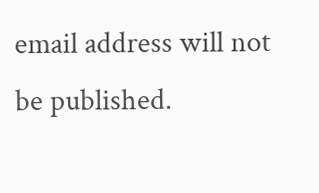email address will not be published.